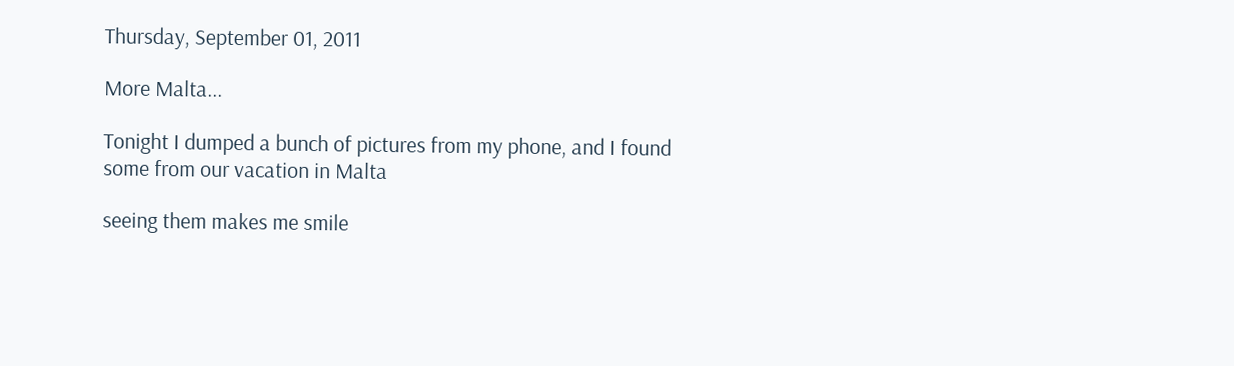Thursday, September 01, 2011

More Malta...

Tonight I dumped a bunch of pictures from my phone, and I found some from our vacation in Malta

seeing them makes me smile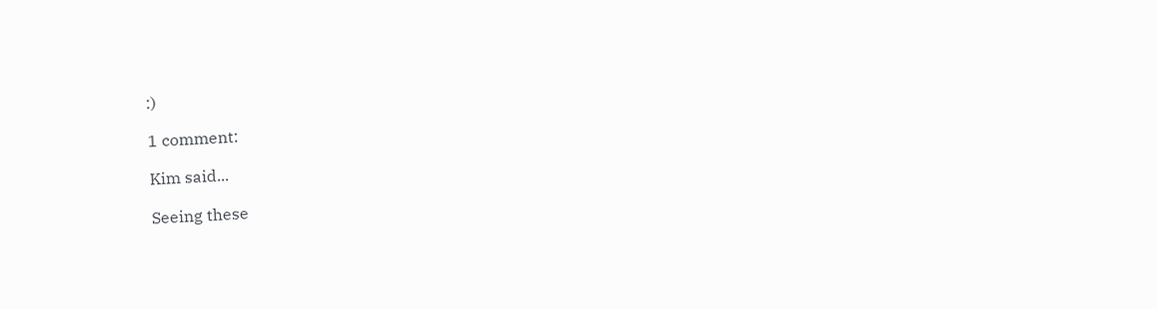:)

1 comment:

Kim said...

Seeing these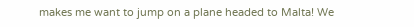makes me want to jump on a plane headed to Malta! We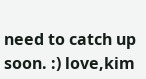need to catch up soon. :) love,kim